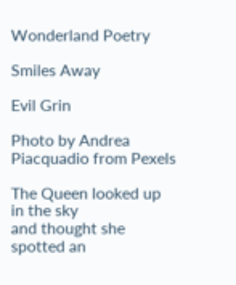Wonderland Poetry

Smiles Away

Evil Grin

Photo by Andrea Piacquadio from Pexels

The Queen looked up in the sky
and thought she spotted an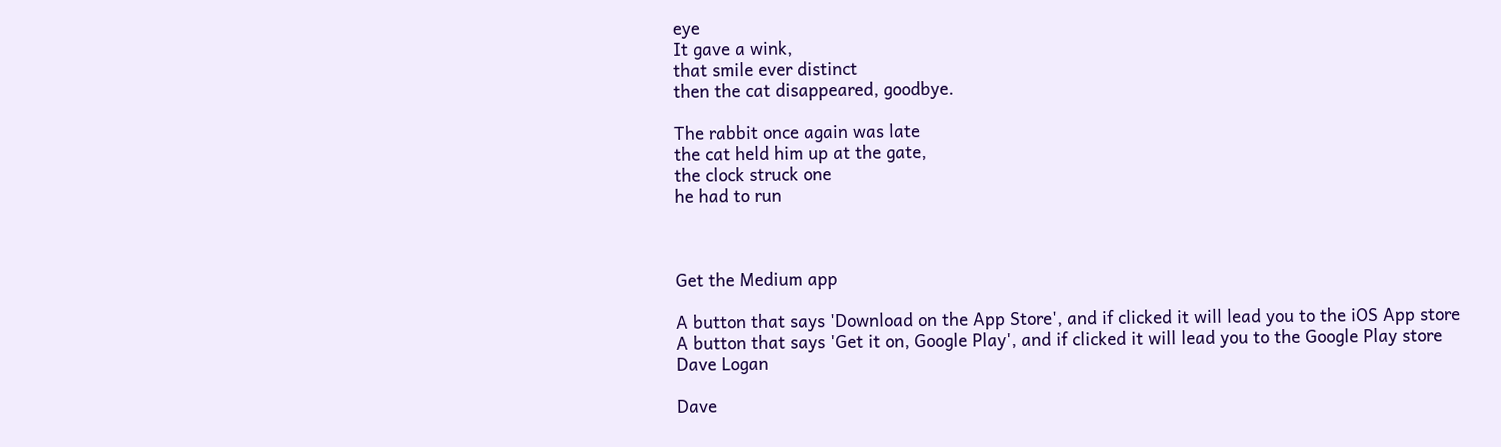eye
It gave a wink,
that smile ever distinct
then the cat disappeared, goodbye.

The rabbit once again was late
the cat held him up at the gate,
the clock struck one
he had to run



Get the Medium app

A button that says 'Download on the App Store', and if clicked it will lead you to the iOS App store
A button that says 'Get it on, Google Play', and if clicked it will lead you to the Google Play store
Dave Logan

Dave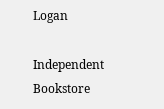Logan

Independent Bookstore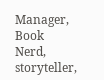Manager, Book Nerd, storyteller,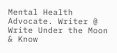Mental Health Advocate. Writer @ Write Under the Moon & Know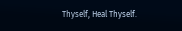Thyself, Heal Thyself.